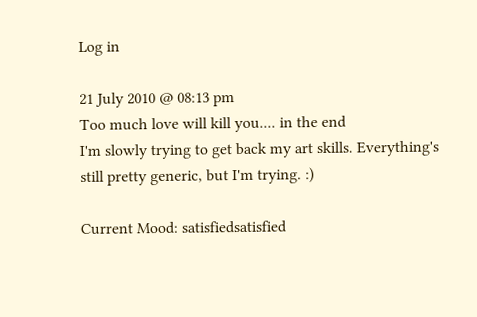Log in

21 July 2010 @ 08:13 pm
Too much love will kill you.... in the end
I'm slowly trying to get back my art skills. Everything's still pretty generic, but I'm trying. :)

Current Mood: satisfiedsatisfied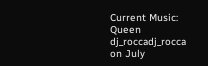Current Music: Queen
dj_roccadj_rocca on July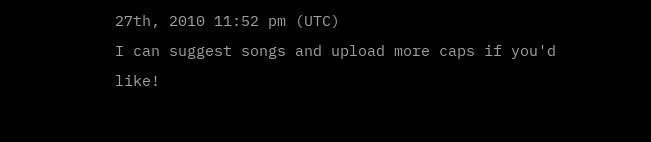27th, 2010 11:52 pm (UTC)
I can suggest songs and upload more caps if you'd like!